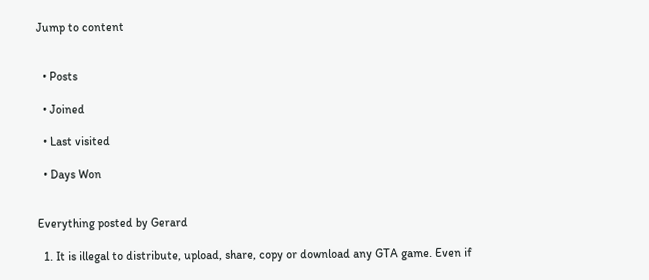Jump to content


  • Posts

  • Joined

  • Last visited

  • Days Won


Everything posted by Gerard

  1. It is illegal to distribute, upload, share, copy or download any GTA game. Even if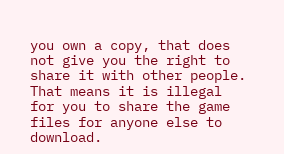you own a copy, that does not give you the right to share it with other people. That means it is illegal for you to share the game files for anyone else to download.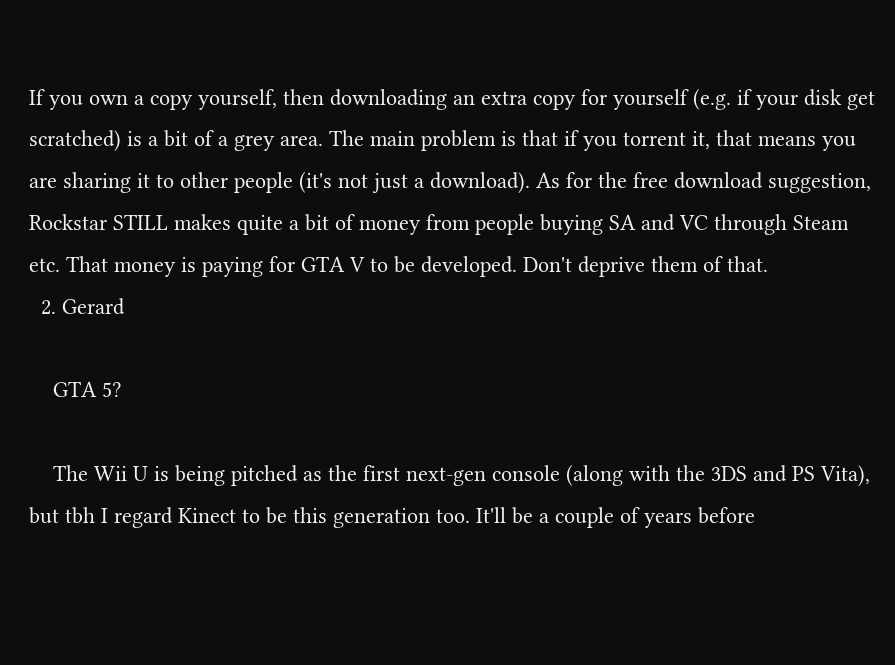If you own a copy yourself, then downloading an extra copy for yourself (e.g. if your disk get scratched) is a bit of a grey area. The main problem is that if you torrent it, that means you are sharing it to other people (it's not just a download). As for the free download suggestion, Rockstar STILL makes quite a bit of money from people buying SA and VC through Steam etc. That money is paying for GTA V to be developed. Don't deprive them of that.
  2. Gerard

    GTA 5?

    The Wii U is being pitched as the first next-gen console (along with the 3DS and PS Vita), but tbh I regard Kinect to be this generation too. It'll be a couple of years before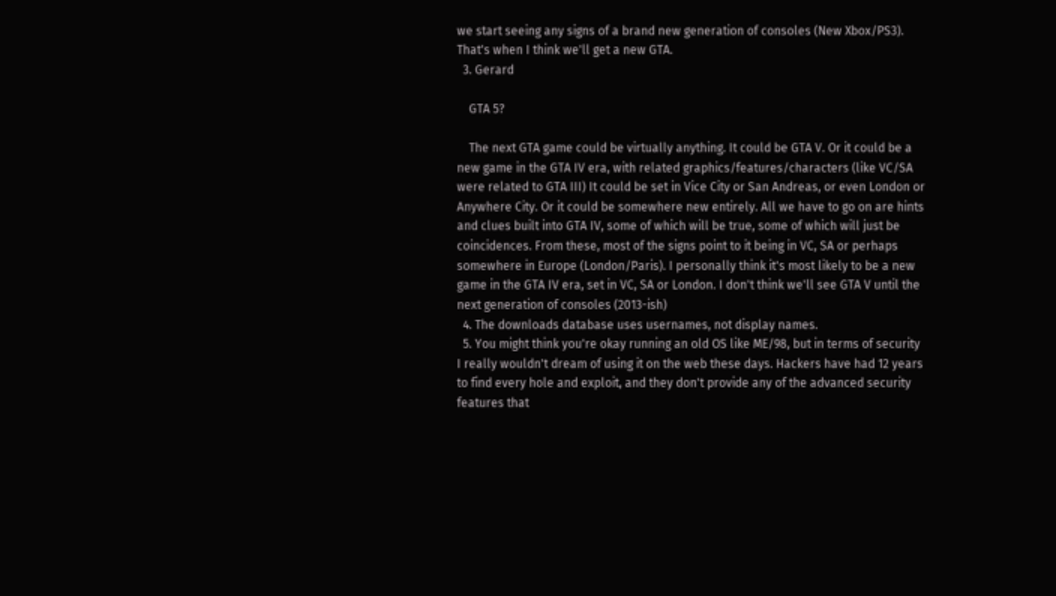we start seeing any signs of a brand new generation of consoles (New Xbox/PS3). That's when I think we'll get a new GTA.
  3. Gerard

    GTA 5?

    The next GTA game could be virtually anything. It could be GTA V. Or it could be a new game in the GTA IV era, with related graphics/features/characters (like VC/SA were related to GTA III) It could be set in Vice City or San Andreas, or even London or Anywhere City. Or it could be somewhere new entirely. All we have to go on are hints and clues built into GTA IV, some of which will be true, some of which will just be coincidences. From these, most of the signs point to it being in VC, SA or perhaps somewhere in Europe (London/Paris). I personally think it's most likely to be a new game in the GTA IV era, set in VC, SA or London. I don't think we'll see GTA V until the next generation of consoles (2013-ish)
  4. The downloads database uses usernames, not display names.
  5. You might think you're okay running an old OS like ME/98, but in terms of security I really wouldn't dream of using it on the web these days. Hackers have had 12 years to find every hole and exploit, and they don't provide any of the advanced security features that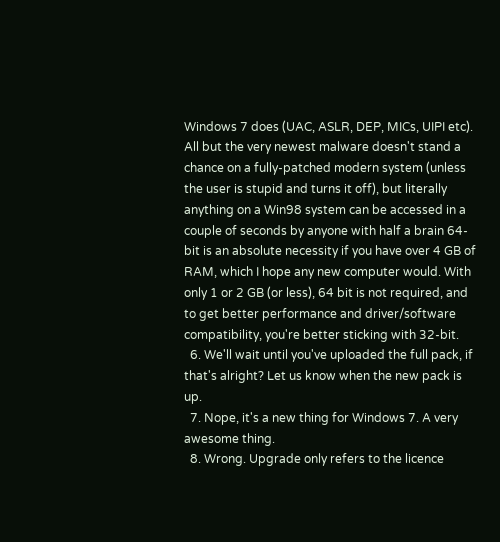Windows 7 does (UAC, ASLR, DEP, MICs, UIPI etc). All but the very newest malware doesn't stand a chance on a fully-patched modern system (unless the user is stupid and turns it off), but literally anything on a Win98 system can be accessed in a couple of seconds by anyone with half a brain 64-bit is an absolute necessity if you have over 4 GB of RAM, which I hope any new computer would. With only 1 or 2 GB (or less), 64 bit is not required, and to get better performance and driver/software compatibility, you're better sticking with 32-bit.
  6. We'll wait until you've uploaded the full pack, if that's alright? Let us know when the new pack is up.
  7. Nope, it's a new thing for Windows 7. A very awesome thing.
  8. Wrong. Upgrade only refers to the licence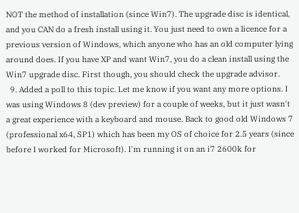NOT the method of installation (since Win7). The upgrade disc is identical, and you CAN do a fresh install using it. You just need to own a licence for a previous version of Windows, which anyone who has an old computer lying around does. If you have XP and want Win7, you do a clean install using the Win7 upgrade disc. First though, you should check the upgrade advisor.
  9. Added a poll to this topic. Let me know if you want any more options. I was using Windows 8 (dev preview) for a couple of weeks, but it just wasn't a great experience with a keyboard and mouse. Back to good old Windows 7 (professional x64, SP1) which has been my OS of choice for 2.5 years (since before I worked for Microsoft). I'm running it on an i7 2600k for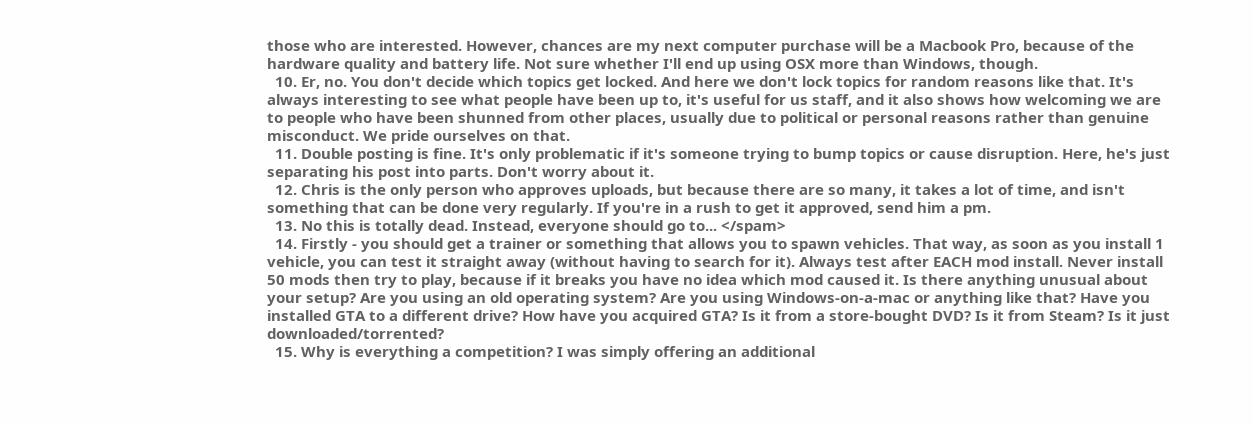those who are interested. However, chances are my next computer purchase will be a Macbook Pro, because of the hardware quality and battery life. Not sure whether I'll end up using OSX more than Windows, though.
  10. Er, no. You don't decide which topics get locked. And here we don't lock topics for random reasons like that. It's always interesting to see what people have been up to, it's useful for us staff, and it also shows how welcoming we are to people who have been shunned from other places, usually due to political or personal reasons rather than genuine misconduct. We pride ourselves on that.
  11. Double posting is fine. It's only problematic if it's someone trying to bump topics or cause disruption. Here, he's just separating his post into parts. Don't worry about it.
  12. Chris is the only person who approves uploads, but because there are so many, it takes a lot of time, and isn't something that can be done very regularly. If you're in a rush to get it approved, send him a pm.
  13. No this is totally dead. Instead, everyone should go to... </spam>
  14. Firstly - you should get a trainer or something that allows you to spawn vehicles. That way, as soon as you install 1 vehicle, you can test it straight away (without having to search for it). Always test after EACH mod install. Never install 50 mods then try to play, because if it breaks you have no idea which mod caused it. Is there anything unusual about your setup? Are you using an old operating system? Are you using Windows-on-a-mac or anything like that? Have you installed GTA to a different drive? How have you acquired GTA? Is it from a store-bought DVD? Is it from Steam? Is it just downloaded/torrented?
  15. Why is everything a competition? I was simply offering an additional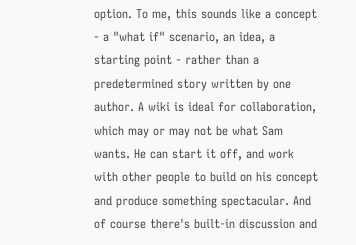option. To me, this sounds like a concept - a "what if" scenario, an idea, a starting point - rather than a predetermined story written by one author. A wiki is ideal for collaboration, which may or may not be what Sam wants. He can start it off, and work with other people to build on his concept and produce something spectacular. And of course there's built-in discussion and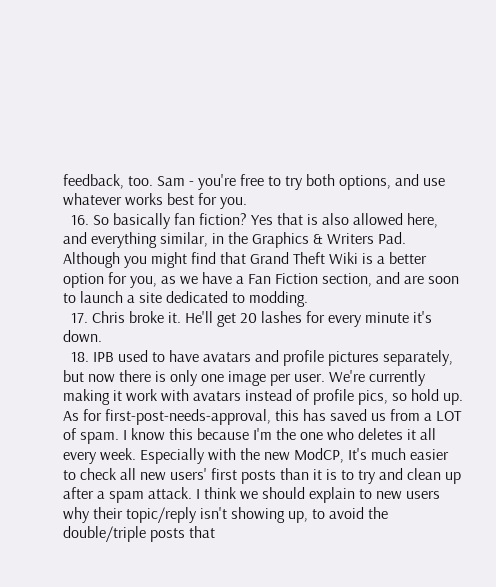feedback, too. Sam - you're free to try both options, and use whatever works best for you.
  16. So basically fan fiction? Yes that is also allowed here, and everything similar, in the Graphics & Writers Pad. Although you might find that Grand Theft Wiki is a better option for you, as we have a Fan Fiction section, and are soon to launch a site dedicated to modding.
  17. Chris broke it. He'll get 20 lashes for every minute it's down.
  18. IPB used to have avatars and profile pictures separately, but now there is only one image per user. We're currently making it work with avatars instead of profile pics, so hold up. As for first-post-needs-approval, this has saved us from a LOT of spam. I know this because I'm the one who deletes it all every week. Especially with the new ModCP, It's much easier to check all new users' first posts than it is to try and clean up after a spam attack. I think we should explain to new users why their topic/reply isn't showing up, to avoid the double/triple posts that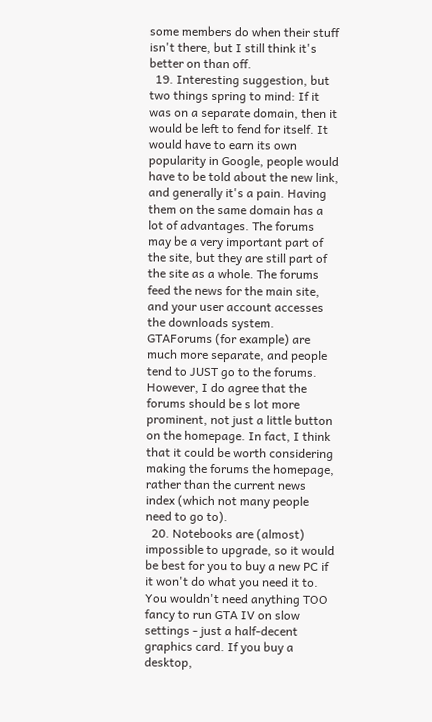some members do when their stuff isn't there, but I still think it's better on than off.
  19. Interesting suggestion, but two things spring to mind: If it was on a separate domain, then it would be left to fend for itself. It would have to earn its own popularity in Google, people would have to be told about the new link, and generally it's a pain. Having them on the same domain has a lot of advantages. The forums may be a very important part of the site, but they are still part of the site as a whole. The forums feed the news for the main site, and your user account accesses the downloads system. GTAForums (for example) are much more separate, and people tend to JUST go to the forums. However, I do agree that the forums should be s lot more prominent, not just a little button on the homepage. In fact, I think that it could be worth considering making the forums the homepage, rather than the current news index (which not many people need to go to).
  20. Notebooks are (almost) impossible to upgrade, so it would be best for you to buy a new PC if it won't do what you need it to. You wouldn't need anything TOO fancy to run GTA IV on slow settings - just a half-decent graphics card. If you buy a desktop,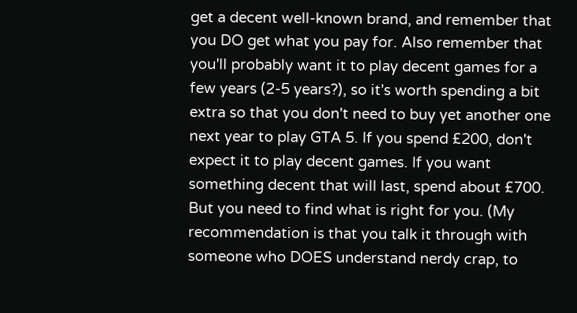get a decent well-known brand, and remember that you DO get what you pay for. Also remember that you'll probably want it to play decent games for a few years (2-5 years?), so it's worth spending a bit extra so that you don't need to buy yet another one next year to play GTA 5. If you spend £200, don't expect it to play decent games. If you want something decent that will last, spend about £700. But you need to find what is right for you. (My recommendation is that you talk it through with someone who DOES understand nerdy crap, to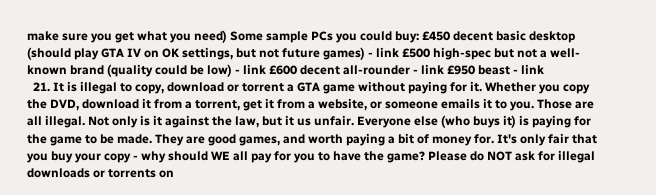make sure you get what you need) Some sample PCs you could buy: £450 decent basic desktop (should play GTA IV on OK settings, but not future games) - link £500 high-spec but not a well-known brand (quality could be low) - link £600 decent all-rounder - link £950 beast - link
  21. It is illegal to copy, download or torrent a GTA game without paying for it. Whether you copy the DVD, download it from a torrent, get it from a website, or someone emails it to you. Those are all illegal. Not only is it against the law, but it us unfair. Everyone else (who buys it) is paying for the game to be made. They are good games, and worth paying a bit of money for. It's only fair that you buy your copy - why should WE all pay for you to have the game? Please do NOT ask for illegal downloads or torrents on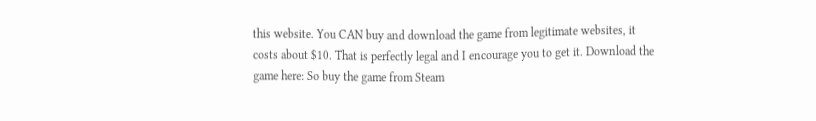this website. You CAN buy and download the game from legitimate websites, it costs about $10. That is perfectly legal and I encourage you to get it. Download the game here: So buy the game from Steam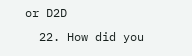or D2D
  22. How did you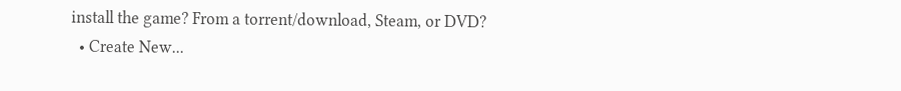install the game? From a torrent/download, Steam, or DVD?
  • Create New...